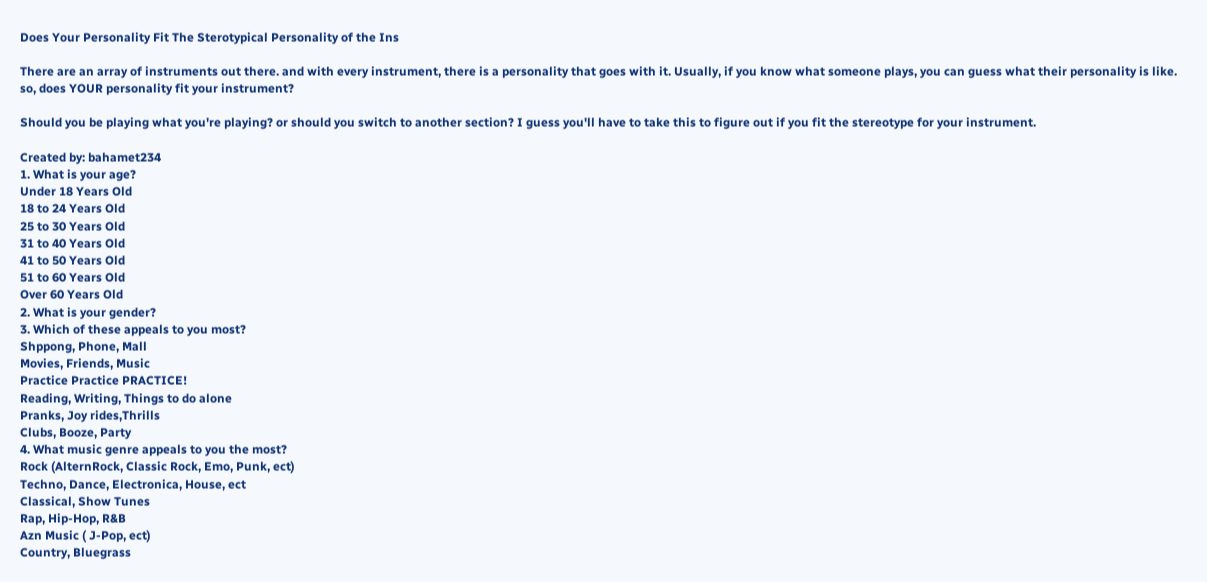Does Your Personality Fit The Sterotypical Personality of the Ins

There are an array of instruments out there. and with every instrument, there is a personality that goes with it. Usually, if you know what someone plays, you can guess what their personality is like. so, does YOUR personality fit your instrument?

Should you be playing what you're playing? or should you switch to another section? I guess you'll have to take this to figure out if you fit the stereotype for your instrument.

Created by: bahamet234
1. What is your age?
Under 18 Years Old
18 to 24 Years Old
25 to 30 Years Old
31 to 40 Years Old
41 to 50 Years Old
51 to 60 Years Old
Over 60 Years Old
2. What is your gender?
3. Which of these appeals to you most?
Shppong, Phone, Mall
Movies, Friends, Music
Practice Practice PRACTICE!
Reading, Writing, Things to do alone
Pranks, Joy rides,Thrills
Clubs, Booze, Party
4. What music genre appeals to you the most?
Rock (AlternRock, Classic Rock, Emo, Punk, ect)
Techno, Dance, Electronica, House, ect
Classical, Show Tunes
Rap, Hip-Hop, R&B
Azn Music ( J-Pop, ect)
Country, Bluegrass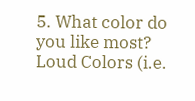5. What color do you like most?
Loud Colors (i.e.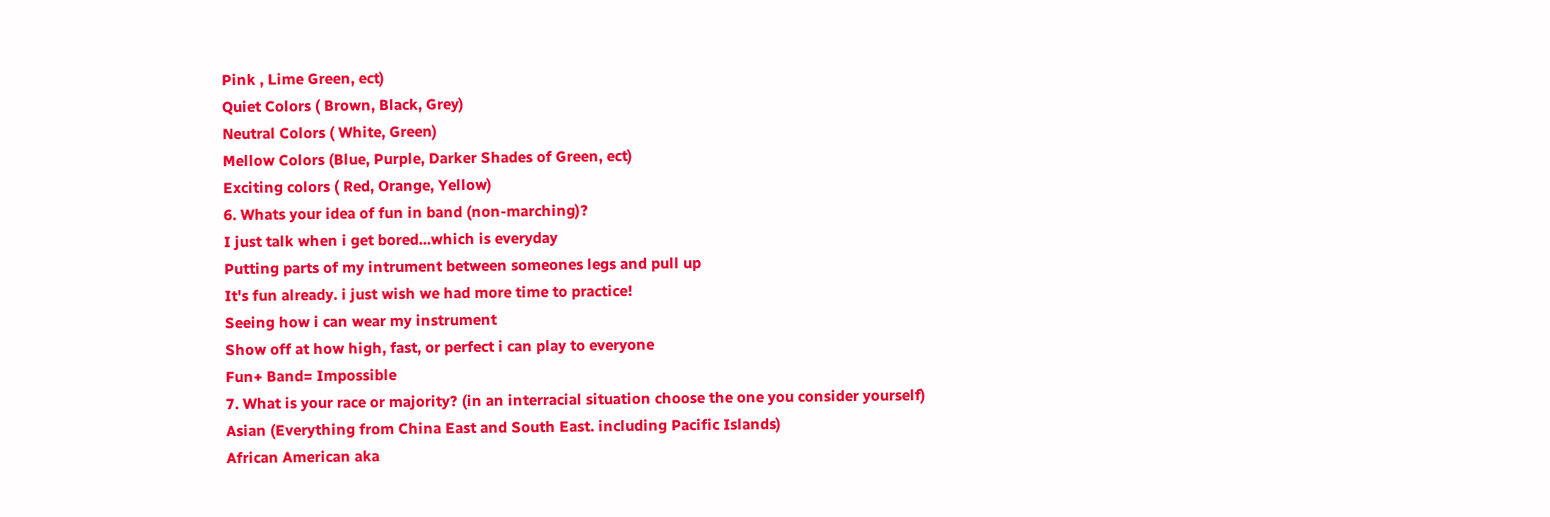Pink , Lime Green, ect)
Quiet Colors ( Brown, Black, Grey)
Neutral Colors ( White, Green)
Mellow Colors (Blue, Purple, Darker Shades of Green, ect)
Exciting colors ( Red, Orange, Yellow)
6. Whats your idea of fun in band (non-marching)?
I just talk when i get bored...which is everyday
Putting parts of my intrument between someones legs and pull up
It's fun already. i just wish we had more time to practice!
Seeing how i can wear my instrument
Show off at how high, fast, or perfect i can play to everyone
Fun+ Band= Impossible
7. What is your race or majority? (in an interracial situation choose the one you consider yourself)
Asian (Everything from China East and South East. including Pacific Islands)
African American aka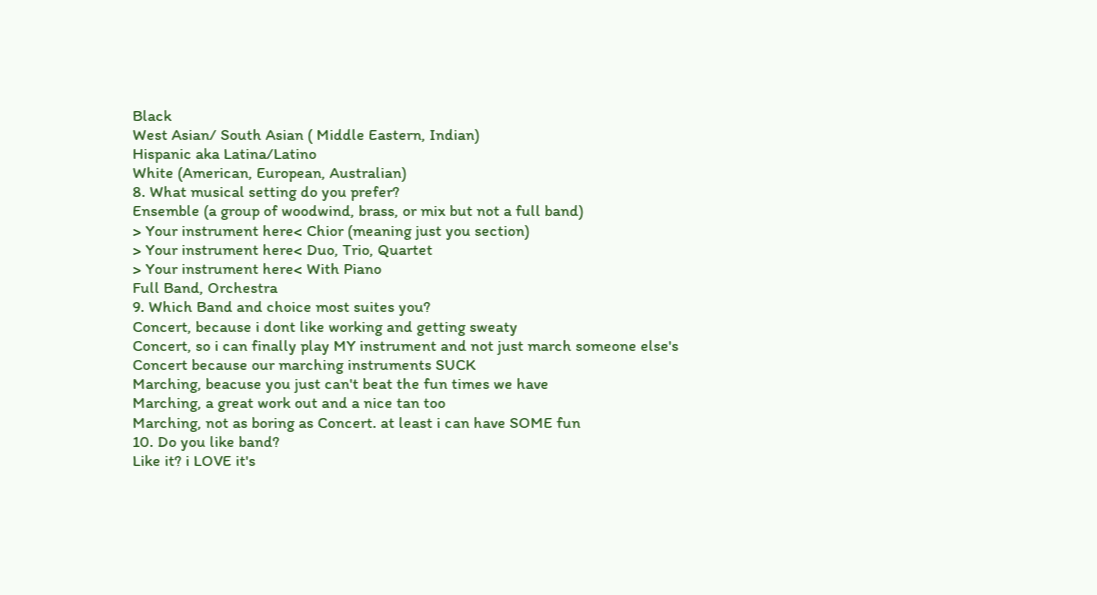Black
West Asian/ South Asian ( Middle Eastern, Indian)
Hispanic aka Latina/Latino
White (American, European, Australian)
8. What musical setting do you prefer?
Ensemble (a group of woodwind, brass, or mix but not a full band)
> Your instrument here< Chior (meaning just you section)
> Your instrument here< Duo, Trio, Quartet
> Your instrument here< With Piano
Full Band, Orchestra
9. Which Band and choice most suites you?
Concert, because i dont like working and getting sweaty
Concert, so i can finally play MY instrument and not just march someone else's
Concert because our marching instruments SUCK
Marching, beacuse you just can't beat the fun times we have
Marching, a great work out and a nice tan too
Marching, not as boring as Concert. at least i can have SOME fun
10. Do you like band?
Like it? i LOVE it's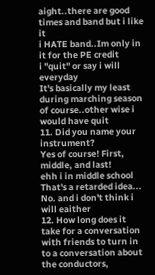aight..there are good times and band but i like it
i HATE band..Im only in it for the PE credit
i "quit" or say i will everyday
It's basically my least during marching season
of course..other wise i would have quit
11. Did you name your instrument?
Yes of course! First, middle, and last!
ehh i in middle school
That's a retarded idea...
No. and i don't think i will eaither
12. How long does it take for a conversation with friends to turn in to a conversation about the conductors,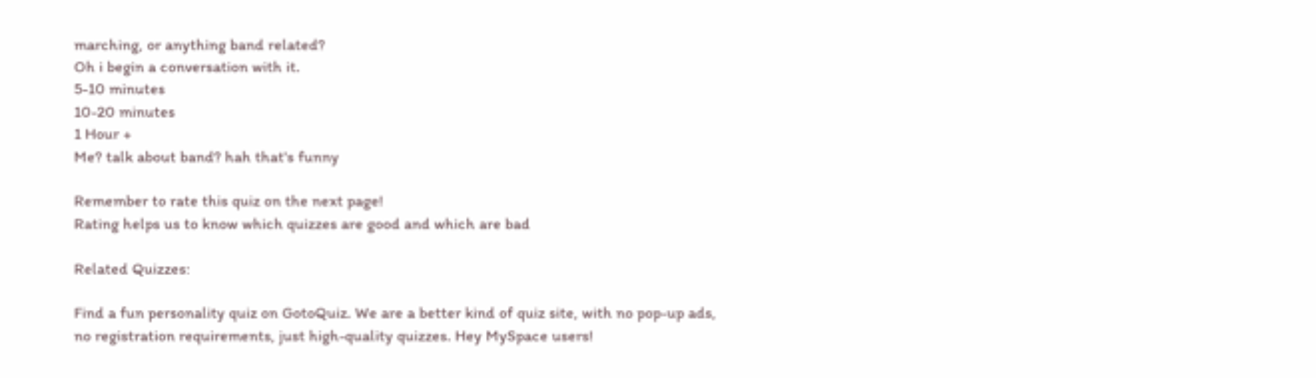marching, or anything band related?
Oh i begin a conversation with it.
5-10 minutes
10-20 minutes
1 Hour +
Me? talk about band? hah that's funny

Remember to rate this quiz on the next page!
Rating helps us to know which quizzes are good and which are bad

Related Quizzes:

Find a fun personality quiz on GotoQuiz. We are a better kind of quiz site, with no pop-up ads, no registration requirements, just high-quality quizzes. Hey MySpace users!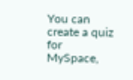You can create a quiz for MySpace,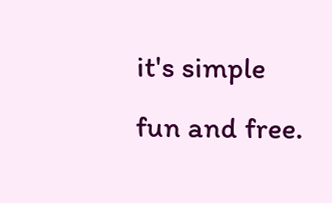it's simple fun and free.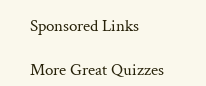Sponsored Links

More Great Quizzes